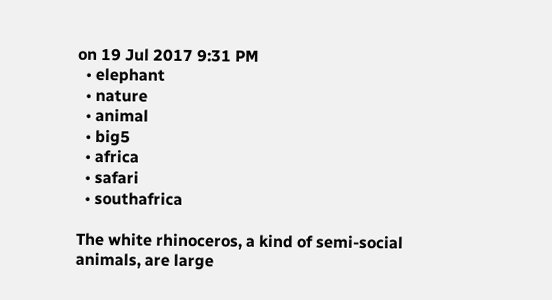on 19 Jul 2017 9:31 PM
  • elephant
  • nature
  • animal
  • big5
  • africa
  • safari
  • southafrica

The white rhinoceros, a kind of semi-social animals, are large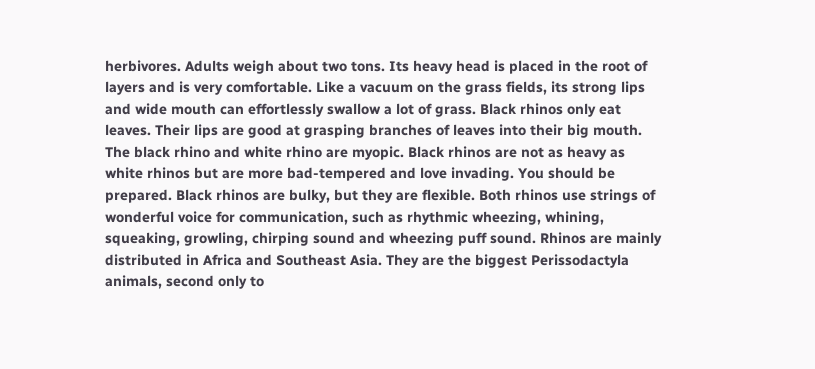herbivores. Adults weigh about two tons. Its heavy head is placed in the root of layers and is very comfortable. Like a vacuum on the grass fields, its strong lips and wide mouth can effortlessly swallow a lot of grass. Black rhinos only eat leaves. Their lips are good at grasping branches of leaves into their big mouth. The black rhino and white rhino are myopic. Black rhinos are not as heavy as white rhinos but are more bad-tempered and love invading. You should be prepared. Black rhinos are bulky, but they are flexible. Both rhinos use strings of wonderful voice for communication, such as rhythmic wheezing, whining, squeaking, growling, chirping sound and wheezing puff sound. Rhinos are mainly distributed in Africa and Southeast Asia. They are the biggest Perissodactyla animals, second only to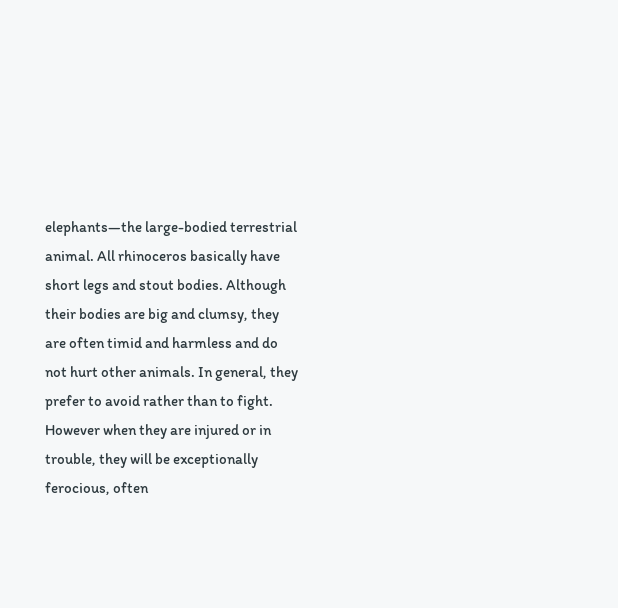elephants—the large-bodied terrestrial animal. All rhinoceros basically have short legs and stout bodies. Although their bodies are big and clumsy, they are often timid and harmless and do not hurt other animals. In general, they prefer to avoid rather than to fight. However when they are injured or in trouble, they will be exceptionally ferocious, often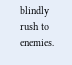blindly rush to enemies.